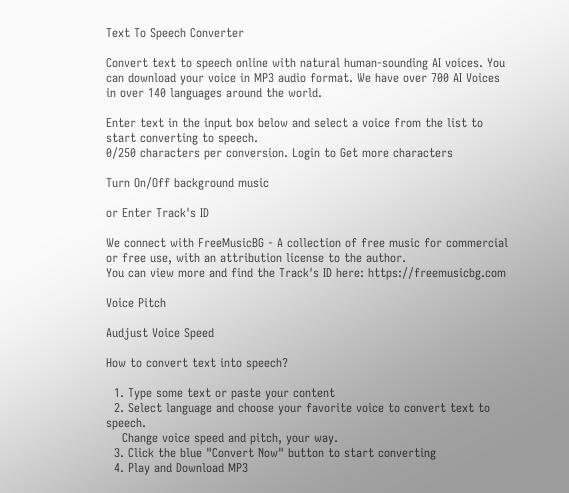Text To Speech Converter

Convert text to speech online with natural human-sounding AI voices. You can download your voice in MP3 audio format. We have over 700 AI Voices in over 140 languages around the world.

Enter text in the input box below and select a voice from the list to start converting to speech.
0/250 characters per conversion. Login to Get more characters

Turn On/Off background music

or Enter Track's ID

We connect with FreeMusicBG - A collection of free music for commercial or free use, with an attribution license to the author.
You can view more and find the Track's ID here: https://freemusicbg.com

Voice Pitch

Audjust Voice Speed

How to convert text into speech?

  1. Type some text or paste your content
  2. Select language and choose your favorite voice to convert text to speech.
    Change voice speed and pitch, your way.
  3. Click the blue "Convert Now" button to start converting
  4. Play and Download MP3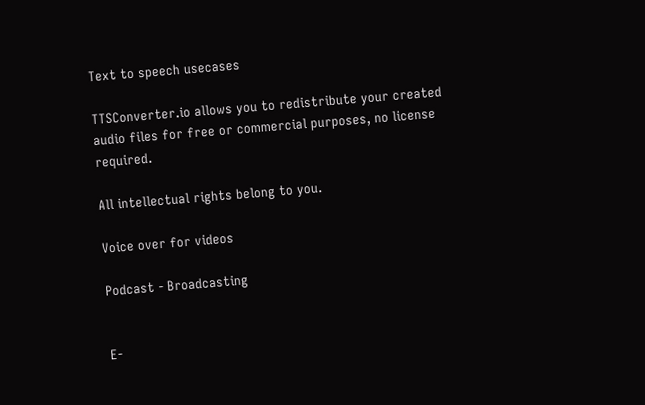Text to speech usecases

TTSConverter.io allows you to redistribute your created audio files for free or commercial purposes, no license required.

All intellectual rights belong to you.

Voice over for videos

Podcast - Broadcasting


E-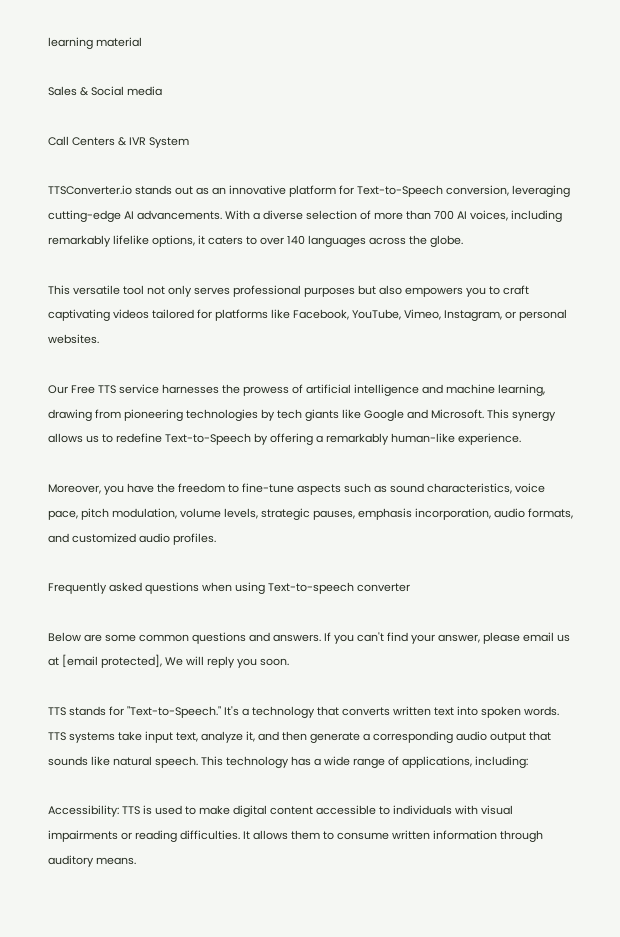learning material

Sales & Social media

Call Centers & IVR System

TTSConverter.io stands out as an innovative platform for Text-to-Speech conversion, leveraging cutting-edge AI advancements. With a diverse selection of more than 700 AI voices, including remarkably lifelike options, it caters to over 140 languages across the globe.

This versatile tool not only serves professional purposes but also empowers you to craft captivating videos tailored for platforms like Facebook, YouTube, Vimeo, Instagram, or personal websites.

Our Free TTS service harnesses the prowess of artificial intelligence and machine learning, drawing from pioneering technologies by tech giants like Google and Microsoft. This synergy allows us to redefine Text-to-Speech by offering a remarkably human-like experience.

Moreover, you have the freedom to fine-tune aspects such as sound characteristics, voice pace, pitch modulation, volume levels, strategic pauses, emphasis incorporation, audio formats, and customized audio profiles.

Frequently asked questions when using Text-to-speech converter

Below are some common questions and answers. If you can't find your answer, please email us at [email protected], We will reply you soon.

TTS stands for "Text-to-Speech." It's a technology that converts written text into spoken words. TTS systems take input text, analyze it, and then generate a corresponding audio output that sounds like natural speech. This technology has a wide range of applications, including:

Accessibility: TTS is used to make digital content accessible to individuals with visual impairments or reading difficulties. It allows them to consume written information through auditory means.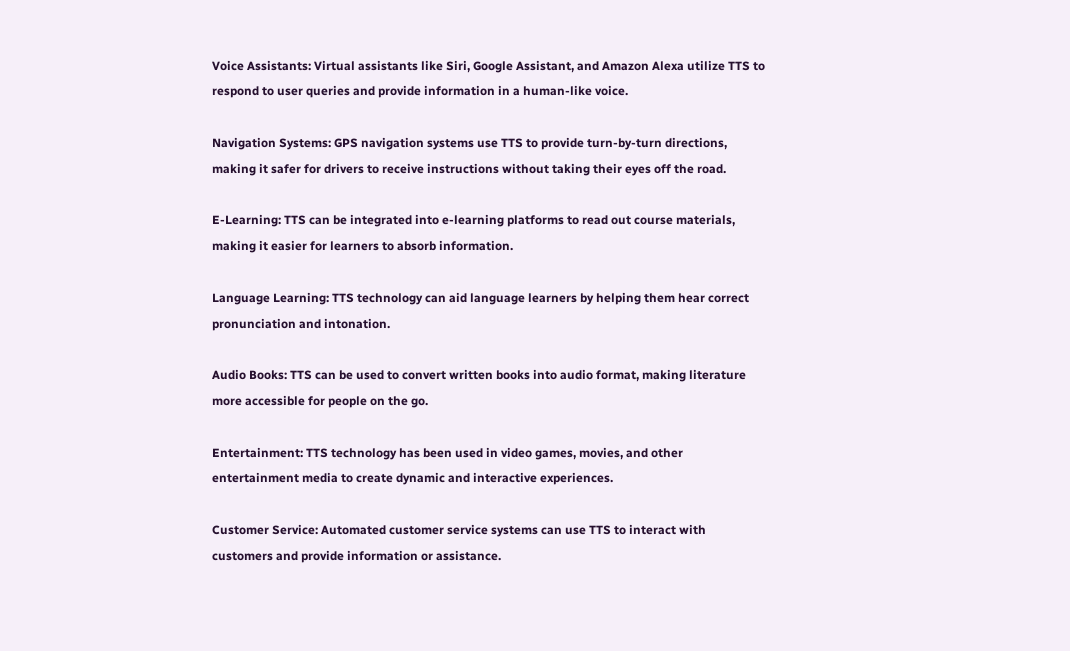Voice Assistants: Virtual assistants like Siri, Google Assistant, and Amazon Alexa utilize TTS to respond to user queries and provide information in a human-like voice.

Navigation Systems: GPS navigation systems use TTS to provide turn-by-turn directions, making it safer for drivers to receive instructions without taking their eyes off the road.

E-Learning: TTS can be integrated into e-learning platforms to read out course materials, making it easier for learners to absorb information.

Language Learning: TTS technology can aid language learners by helping them hear correct pronunciation and intonation.

Audio Books: TTS can be used to convert written books into audio format, making literature more accessible for people on the go.

Entertainment: TTS technology has been used in video games, movies, and other entertainment media to create dynamic and interactive experiences.

Customer Service: Automated customer service systems can use TTS to interact with customers and provide information or assistance.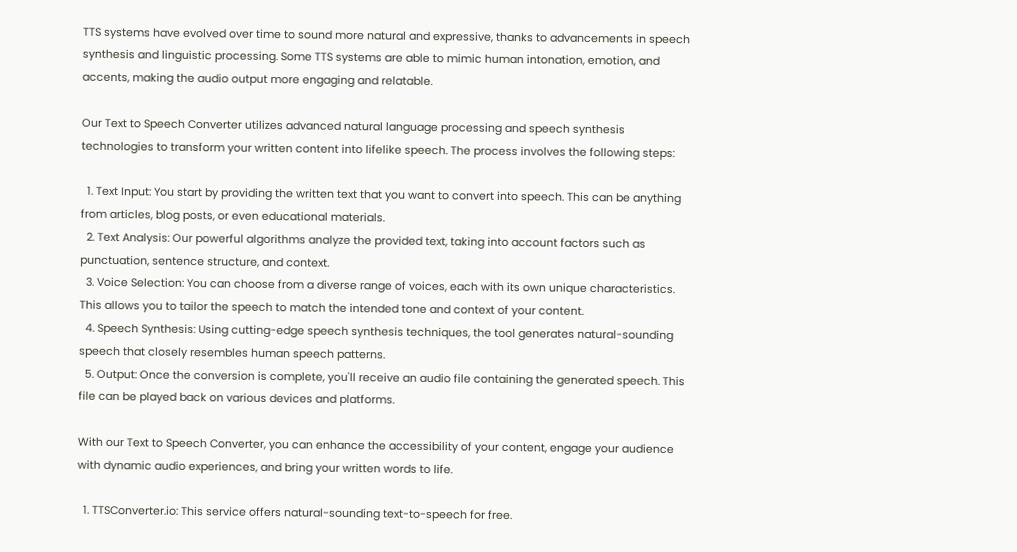TTS systems have evolved over time to sound more natural and expressive, thanks to advancements in speech synthesis and linguistic processing. Some TTS systems are able to mimic human intonation, emotion, and accents, making the audio output more engaging and relatable.

Our Text to Speech Converter utilizes advanced natural language processing and speech synthesis technologies to transform your written content into lifelike speech. The process involves the following steps:

  1. Text Input: You start by providing the written text that you want to convert into speech. This can be anything from articles, blog posts, or even educational materials.
  2. Text Analysis: Our powerful algorithms analyze the provided text, taking into account factors such as punctuation, sentence structure, and context.
  3. Voice Selection: You can choose from a diverse range of voices, each with its own unique characteristics. This allows you to tailor the speech to match the intended tone and context of your content.
  4. Speech Synthesis: Using cutting-edge speech synthesis techniques, the tool generates natural-sounding speech that closely resembles human speech patterns.
  5. Output: Once the conversion is complete, you'll receive an audio file containing the generated speech. This file can be played back on various devices and platforms.

With our Text to Speech Converter, you can enhance the accessibility of your content, engage your audience with dynamic audio experiences, and bring your written words to life.

  1. TTSConverter.io: This service offers natural-sounding text-to-speech for free.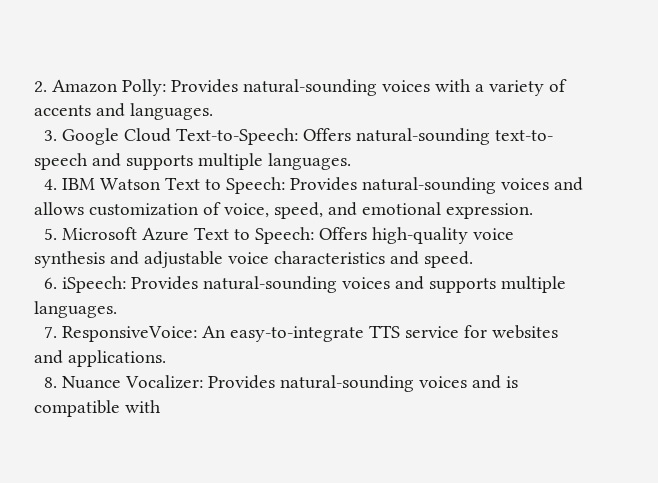2. Amazon Polly: Provides natural-sounding voices with a variety of accents and languages.
  3. Google Cloud Text-to-Speech: Offers natural-sounding text-to-speech and supports multiple languages.
  4. IBM Watson Text to Speech: Provides natural-sounding voices and allows customization of voice, speed, and emotional expression.
  5. Microsoft Azure Text to Speech: Offers high-quality voice synthesis and adjustable voice characteristics and speed.
  6. iSpeech: Provides natural-sounding voices and supports multiple languages.
  7. ResponsiveVoice: An easy-to-integrate TTS service for websites and applications.
  8. Nuance Vocalizer: Provides natural-sounding voices and is compatible with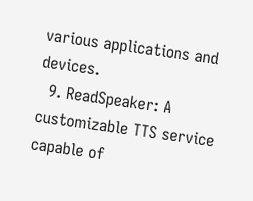various applications and devices.
  9. ReadSpeaker: A customizable TTS service capable of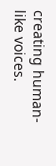creating human-like voices.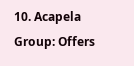10. Acapela Group: Offers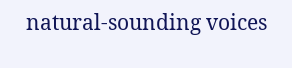natural-sounding voices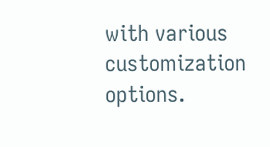with various customization options.